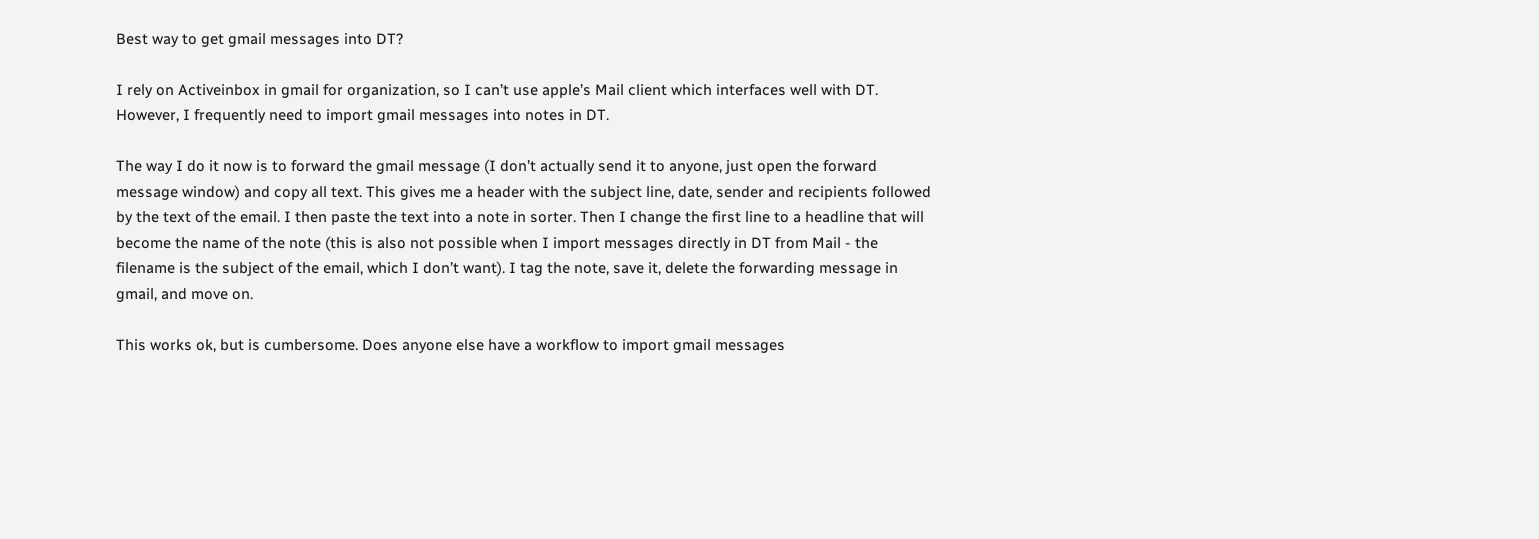Best way to get gmail messages into DT?

I rely on Activeinbox in gmail for organization, so I can’t use apple’s Mail client which interfaces well with DT. However, I frequently need to import gmail messages into notes in DT.

The way I do it now is to forward the gmail message (I don’t actually send it to anyone, just open the forward message window) and copy all text. This gives me a header with the subject line, date, sender and recipients followed by the text of the email. I then paste the text into a note in sorter. Then I change the first line to a headline that will become the name of the note (this is also not possible when I import messages directly in DT from Mail - the filename is the subject of the email, which I don’t want). I tag the note, save it, delete the forwarding message in gmail, and move on.

This works ok, but is cumbersome. Does anyone else have a workflow to import gmail messages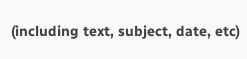(including text, subject, date, etc)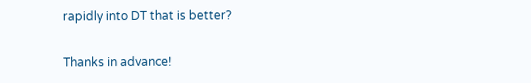rapidly into DT that is better?

Thanks in advance!